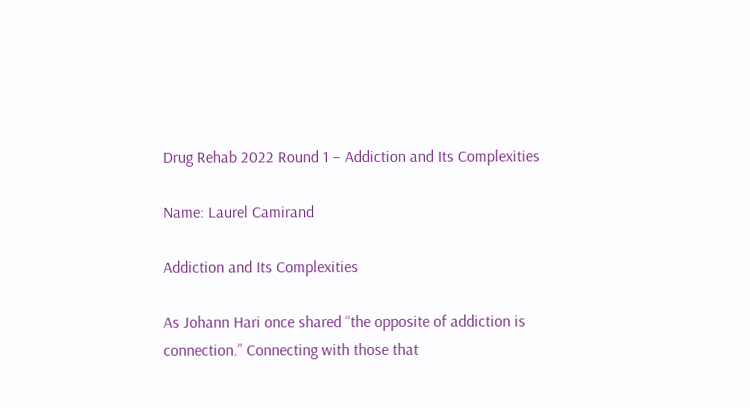Drug Rehab 2022 Round 1 – Addiction and Its Complexities

Name: Laurel Camirand

Addiction and Its Complexities

As Johann Hari once shared “the opposite of addiction is connection.” Connecting with those that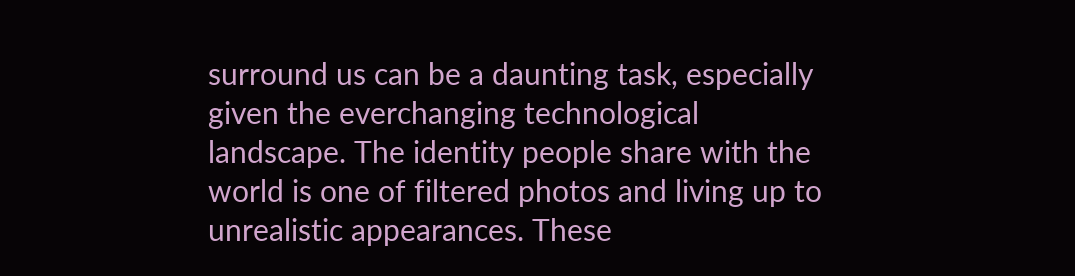surround us can be a daunting task, especially given the everchanging technological landscape. The identity people share with the world is one of filtered photos and living up to unrealistic appearances. These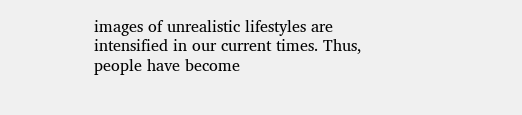images of unrealistic lifestyles are intensified in our current times. Thus, people have become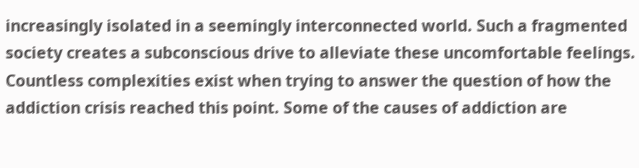increasingly isolated in a seemingly interconnected world. Such a fragmented society creates a subconscious drive to alleviate these uncomfortable feelings. Countless complexities exist when trying to answer the question of how the addiction crisis reached this point. Some of the causes of addiction are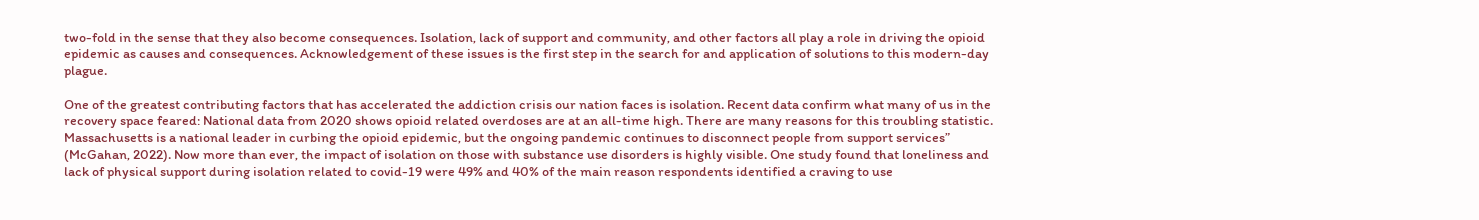two-fold in the sense that they also become consequences. Isolation, lack of support and community, and other factors all play a role in driving the opioid epidemic as causes and consequences. Acknowledgement of these issues is the first step in the search for and application of solutions to this modern-day plague.

One of the greatest contributing factors that has accelerated the addiction crisis our nation faces is isolation. Recent data confirm what many of us in the recovery space feared: National data from 2020 shows opioid related overdoses are at an all-time high. There are many reasons for this troubling statistic. Massachusetts is a national leader in curbing the opioid epidemic, but the ongoing pandemic continues to disconnect people from support services” (McGahan, 2022). Now more than ever, the impact of isolation on those with substance use disorders is highly visible. One study found that loneliness and lack of physical support during isolation related to covid-19 were 49% and 40% of the main reason respondents identified a craving to use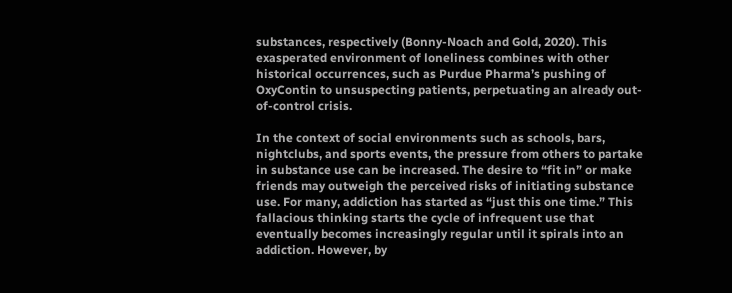substances, respectively (Bonny-Noach and Gold, 2020). This exasperated environment of loneliness combines with other historical occurrences, such as Purdue Pharma’s pushing of OxyContin to unsuspecting patients, perpetuating an already out-of-control crisis.

In the context of social environments such as schools, bars, nightclubs, and sports events, the pressure from others to partake in substance use can be increased. The desire to “fit in” or make friends may outweigh the perceived risks of initiating substance use. For many, addiction has started as “just this one time.” This fallacious thinking starts the cycle of infrequent use that eventually becomes increasingly regular until it spirals into an addiction. However, by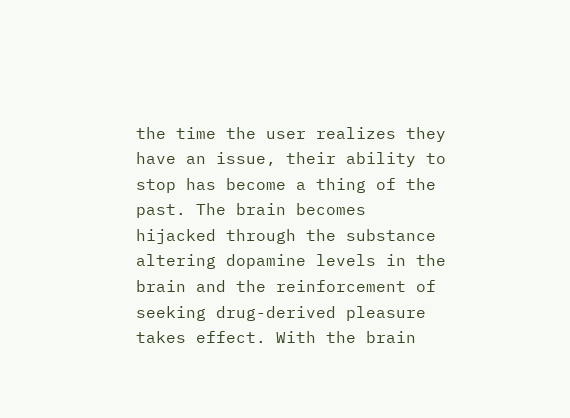the time the user realizes they have an issue, their ability to stop has become a thing of the past. The brain becomes hijacked through the substance altering dopamine levels in the brain and the reinforcement of seeking drug-derived pleasure takes effect. With the brain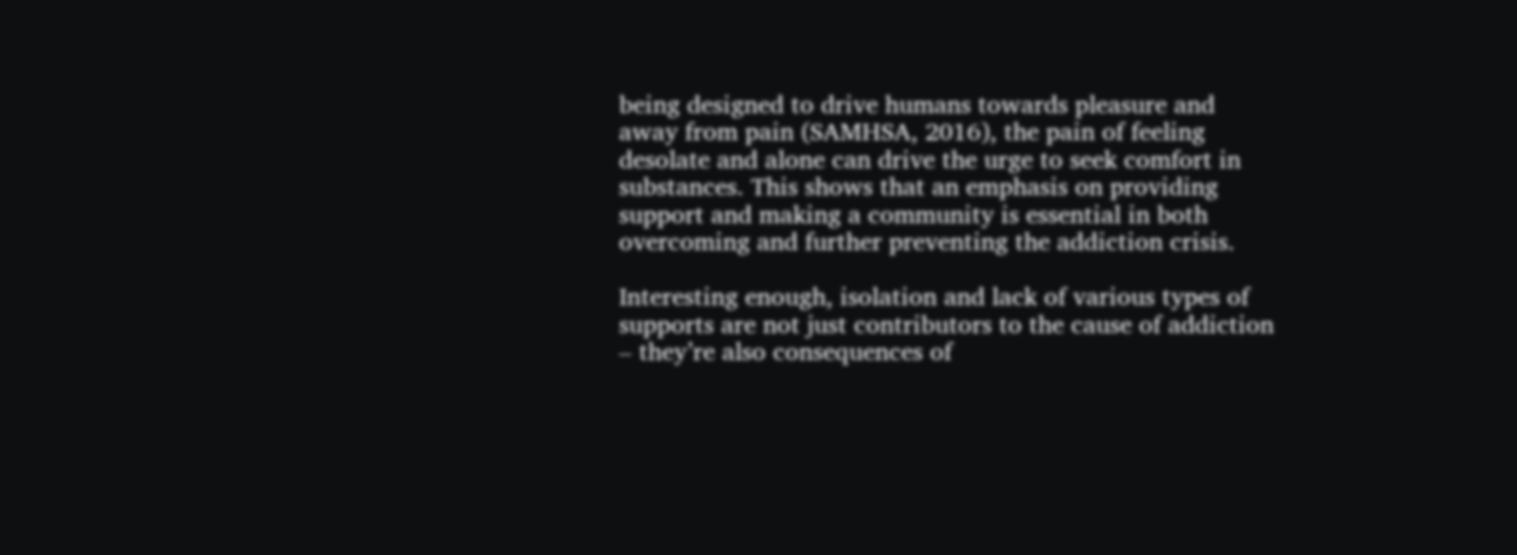being designed to drive humans towards pleasure and away from pain (SAMHSA, 2016), the pain of feeling desolate and alone can drive the urge to seek comfort in substances. This shows that an emphasis on providing support and making a community is essential in both overcoming and further preventing the addiction crisis.

Interesting enough, isolation and lack of various types of supports are not just contributors to the cause of addiction – they’re also consequences of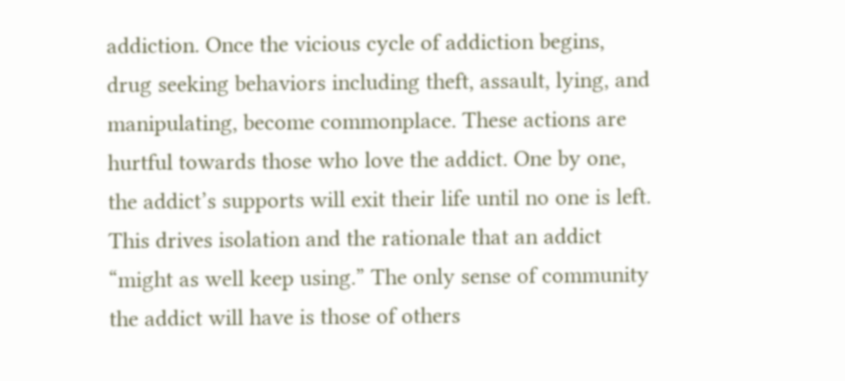addiction. Once the vicious cycle of addiction begins, drug seeking behaviors including theft, assault, lying, and manipulating, become commonplace. These actions are hurtful towards those who love the addict. One by one, the addict’s supports will exit their life until no one is left. This drives isolation and the rationale that an addict “might as well keep using.” The only sense of community the addict will have is those of others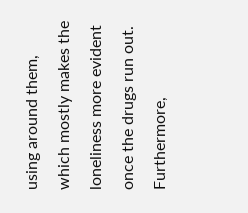using around them, which mostly makes the loneliness more evident once the drugs run out. Furthermore,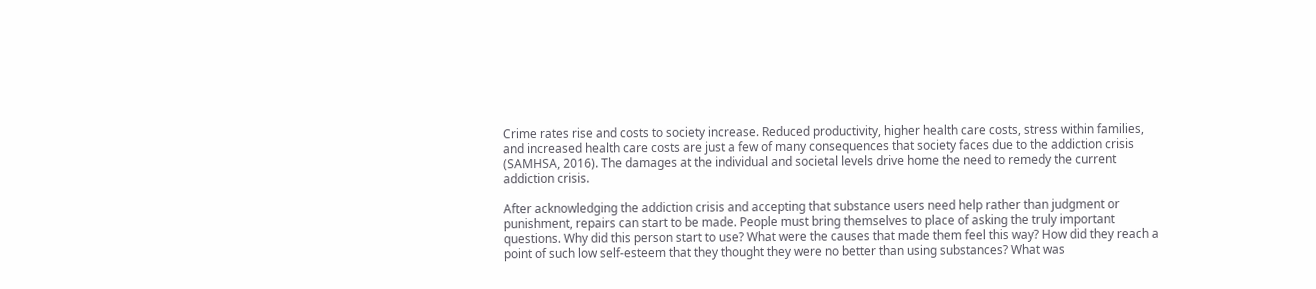Crime rates rise and costs to society increase. Reduced productivity, higher health care costs, stress within families, and increased health care costs are just a few of many consequences that society faces due to the addiction crisis (SAMHSA, 2016). The damages at the individual and societal levels drive home the need to remedy the current addiction crisis.

After acknowledging the addiction crisis and accepting that substance users need help rather than judgment or punishment, repairs can start to be made. People must bring themselves to place of asking the truly important questions. Why did this person start to use? What were the causes that made them feel this way? How did they reach a point of such low self-esteem that they thought they were no better than using substances? What was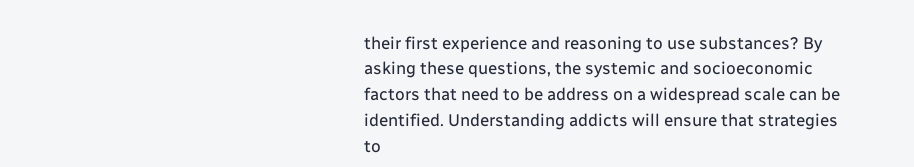their first experience and reasoning to use substances? By asking these questions, the systemic and socioeconomic factors that need to be address on a widespread scale can be identified. Understanding addicts will ensure that strategies to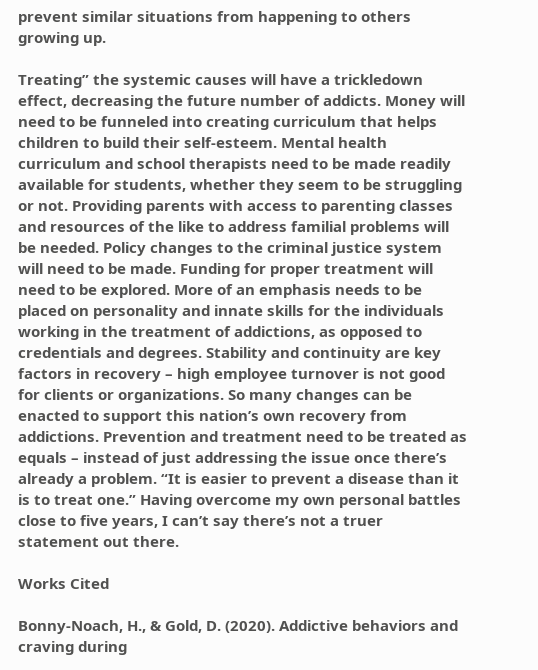prevent similar situations from happening to others growing up.

Treating” the systemic causes will have a trickledown effect, decreasing the future number of addicts. Money will need to be funneled into creating curriculum that helps children to build their self-esteem. Mental health curriculum and school therapists need to be made readily available for students, whether they seem to be struggling or not. Providing parents with access to parenting classes and resources of the like to address familial problems will be needed. Policy changes to the criminal justice system will need to be made. Funding for proper treatment will need to be explored. More of an emphasis needs to be placed on personality and innate skills for the individuals working in the treatment of addictions, as opposed to credentials and degrees. Stability and continuity are key factors in recovery – high employee turnover is not good for clients or organizations. So many changes can be enacted to support this nation’s own recovery from addictions. Prevention and treatment need to be treated as equals – instead of just addressing the issue once there’s already a problem. “It is easier to prevent a disease than it is to treat one.” Having overcome my own personal battles close to five years, I can’t say there’s not a truer statement out there.

Works Cited

Bonny-Noach, H., & Gold, D. (2020). Addictive behaviors and craving during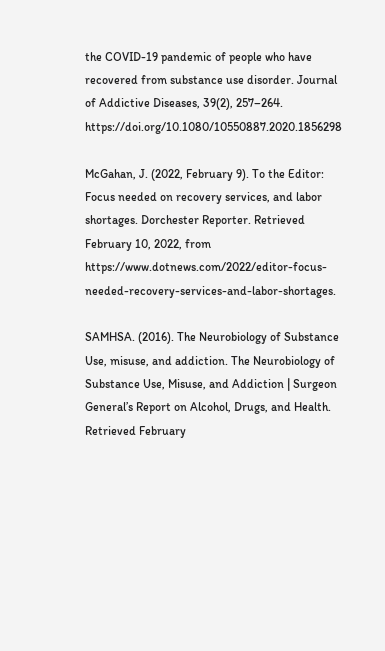the COVID-19 pandemic of people who have recovered from substance use disorder. Journal of Addictive Diseases, 39(2), 257–264. https://doi.org/10.1080/10550887.2020.1856298

McGahan, J. (2022, February 9). To the Editor: Focus needed on recovery services, and labor shortages. Dorchester Reporter. Retrieved February 10, 2022, from https://www.dotnews.com/2022/editor-focus-needed-recovery-services-and-labor-shortages.

SAMHSA. (2016). The Neurobiology of Substance Use, misuse, and addiction. The Neurobiology of Substance Use, Misuse, and Addiction | Surgeon General’s Report on Alcohol, Drugs, and Health. Retrieved February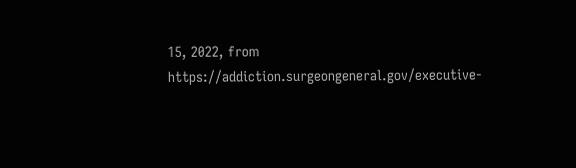15, 2022, from https://addiction.surgeongeneral.gov/executive-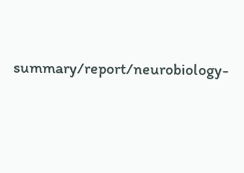summary/report/neurobiology-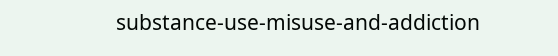substance-use-misuse-and-addiction